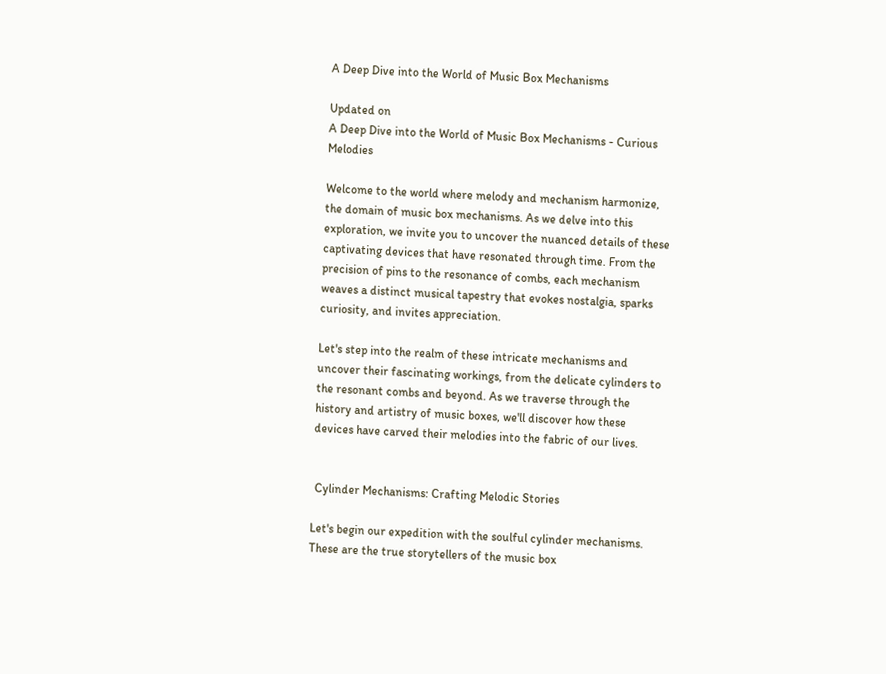A Deep Dive into the World of Music Box Mechanisms

Updated on
A Deep Dive into the World of Music Box Mechanisms - Curious Melodies

Welcome to the world where melody and mechanism harmonize, the domain of music box mechanisms. As we delve into this exploration, we invite you to uncover the nuanced details of these captivating devices that have resonated through time. From the precision of pins to the resonance of combs, each mechanism weaves a distinct musical tapestry that evokes nostalgia, sparks curiosity, and invites appreciation.

Let's step into the realm of these intricate mechanisms and uncover their fascinating workings, from the delicate cylinders to the resonant combs and beyond. As we traverse through the history and artistry of music boxes, we'll discover how these devices have carved their melodies into the fabric of our lives.


 Cylinder Mechanisms: Crafting Melodic Stories

Let's begin our expedition with the soulful cylinder mechanisms. These are the true storytellers of the music box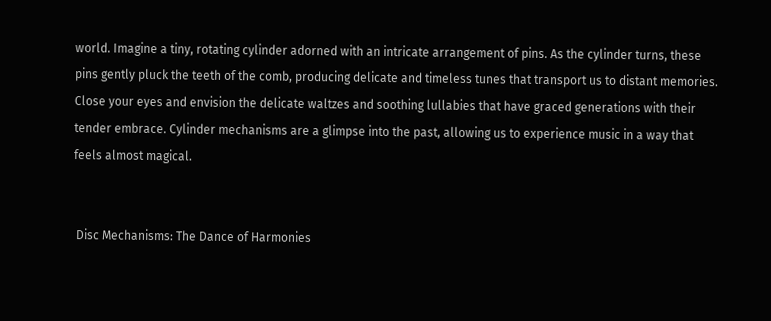world. Imagine a tiny, rotating cylinder adorned with an intricate arrangement of pins. As the cylinder turns, these pins gently pluck the teeth of the comb, producing delicate and timeless tunes that transport us to distant memories. Close your eyes and envision the delicate waltzes and soothing lullabies that have graced generations with their tender embrace. Cylinder mechanisms are a glimpse into the past, allowing us to experience music in a way that feels almost magical.


 Disc Mechanisms: The Dance of Harmonies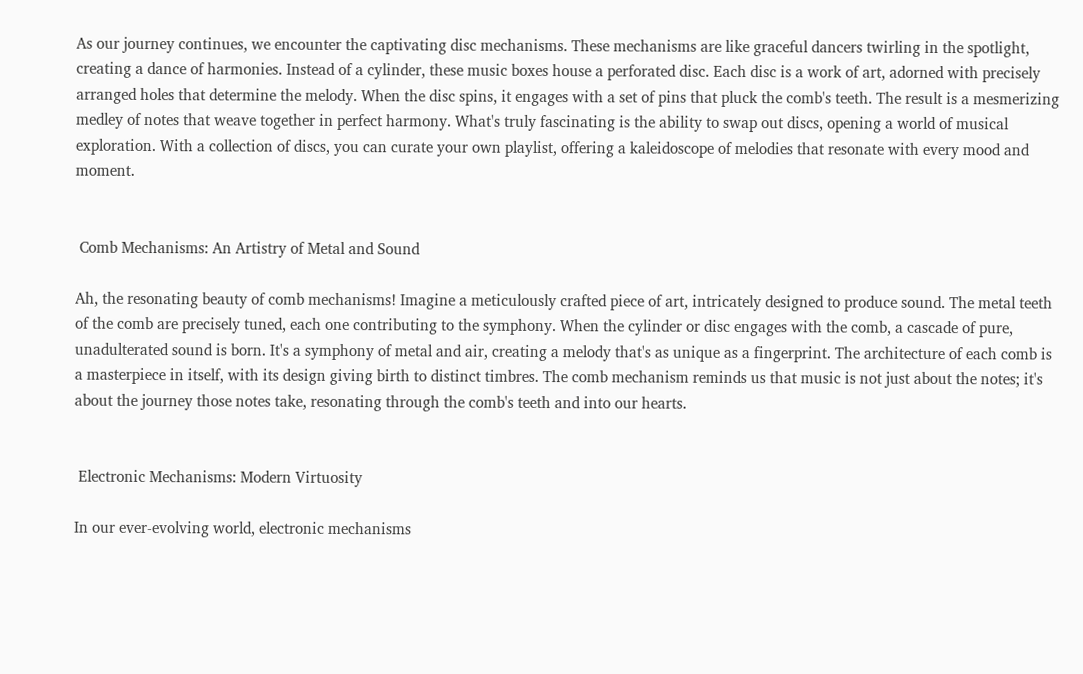As our journey continues, we encounter the captivating disc mechanisms. These mechanisms are like graceful dancers twirling in the spotlight, creating a dance of harmonies. Instead of a cylinder, these music boxes house a perforated disc. Each disc is a work of art, adorned with precisely arranged holes that determine the melody. When the disc spins, it engages with a set of pins that pluck the comb's teeth. The result is a mesmerizing medley of notes that weave together in perfect harmony. What's truly fascinating is the ability to swap out discs, opening a world of musical exploration. With a collection of discs, you can curate your own playlist, offering a kaleidoscope of melodies that resonate with every mood and moment.


 Comb Mechanisms: An Artistry of Metal and Sound

Ah, the resonating beauty of comb mechanisms! Imagine a meticulously crafted piece of art, intricately designed to produce sound. The metal teeth of the comb are precisely tuned, each one contributing to the symphony. When the cylinder or disc engages with the comb, a cascade of pure, unadulterated sound is born. It's a symphony of metal and air, creating a melody that's as unique as a fingerprint. The architecture of each comb is a masterpiece in itself, with its design giving birth to distinct timbres. The comb mechanism reminds us that music is not just about the notes; it's about the journey those notes take, resonating through the comb's teeth and into our hearts.


 Electronic Mechanisms: Modern Virtuosity

In our ever-evolving world, electronic mechanisms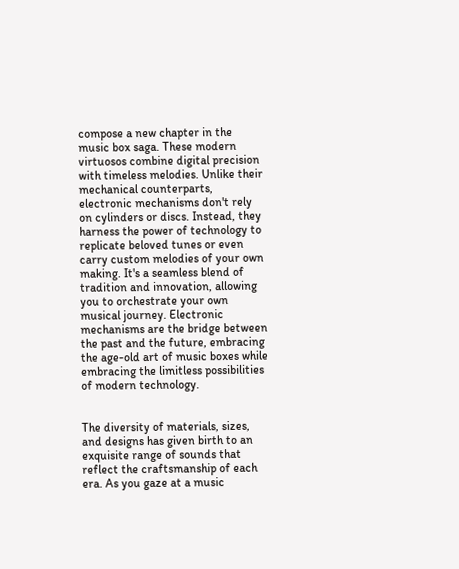compose a new chapter in the music box saga. These modern virtuosos combine digital precision with timeless melodies. Unlike their mechanical counterparts, electronic mechanisms don't rely on cylinders or discs. Instead, they harness the power of technology to replicate beloved tunes or even carry custom melodies of your own making. It's a seamless blend of tradition and innovation, allowing you to orchestrate your own musical journey. Electronic mechanisms are the bridge between the past and the future, embracing the age-old art of music boxes while embracing the limitless possibilities of modern technology.


The diversity of materials, sizes, and designs has given birth to an exquisite range of sounds that reflect the craftsmanship of each era. As you gaze at a music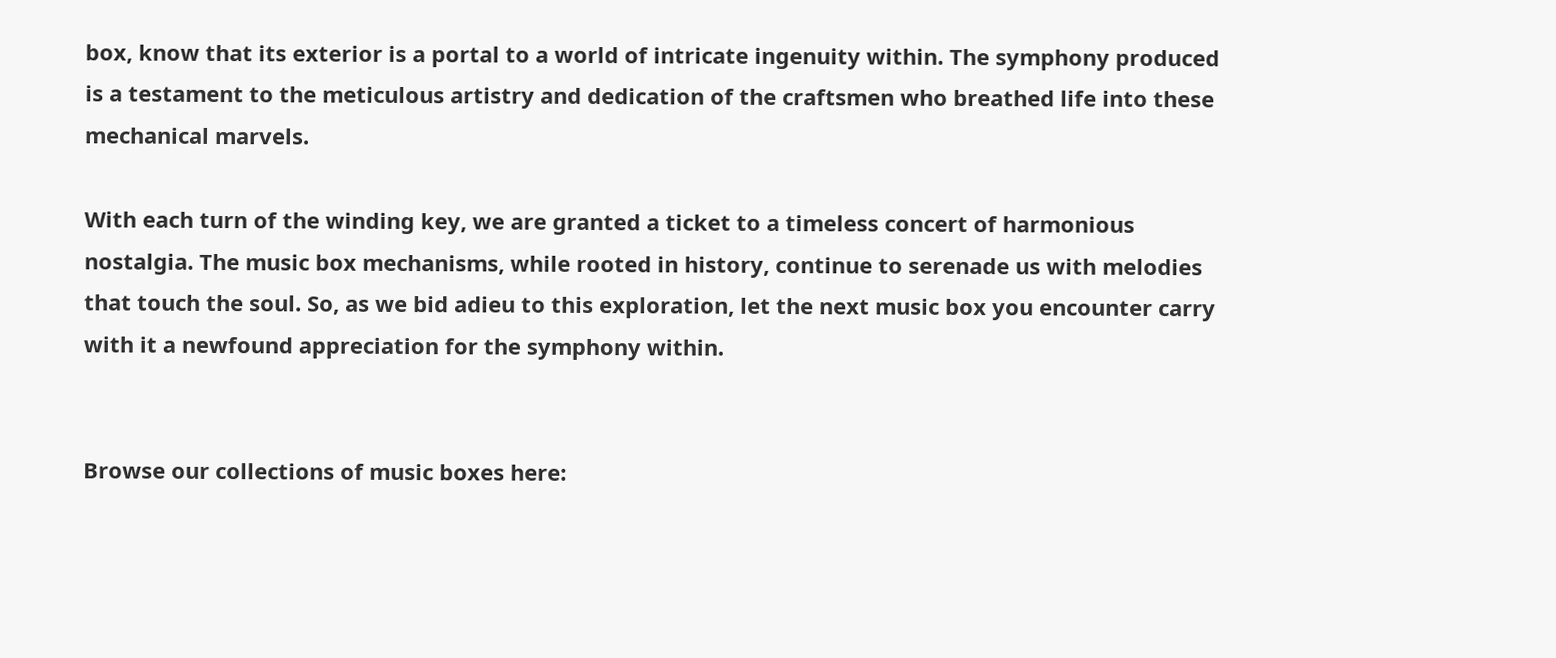box, know that its exterior is a portal to a world of intricate ingenuity within. The symphony produced is a testament to the meticulous artistry and dedication of the craftsmen who breathed life into these mechanical marvels.

With each turn of the winding key, we are granted a ticket to a timeless concert of harmonious nostalgia. The music box mechanisms, while rooted in history, continue to serenade us with melodies that touch the soul. So, as we bid adieu to this exploration, let the next music box you encounter carry with it a newfound appreciation for the symphony within.


Browse our collections of music boxes here: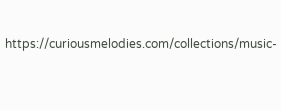https://curiousmelodies.com/collections/music-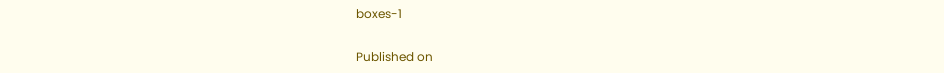boxes-1

Published on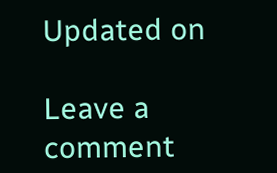Updated on

Leave a comment